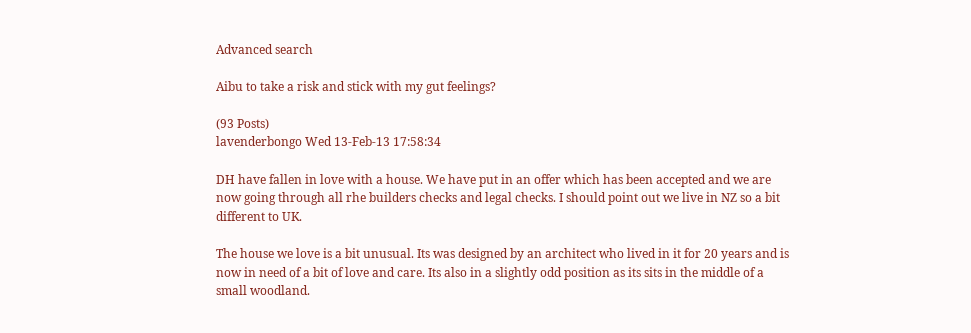Advanced search

Aibu to take a risk and stick with my gut feelings?

(93 Posts)
lavenderbongo Wed 13-Feb-13 17:58:34

DH have fallen in love with a house. We have put in an offer which has been accepted and we are now going through all rhe builders checks and legal checks. I should point out we live in NZ so a bit different to UK.

The house we love is a bit unusual. Its was designed by an architect who lived in it for 20 years and is now in need of a bit of love and care. Its also in a slightly odd position as its sits in the middle of a small woodland.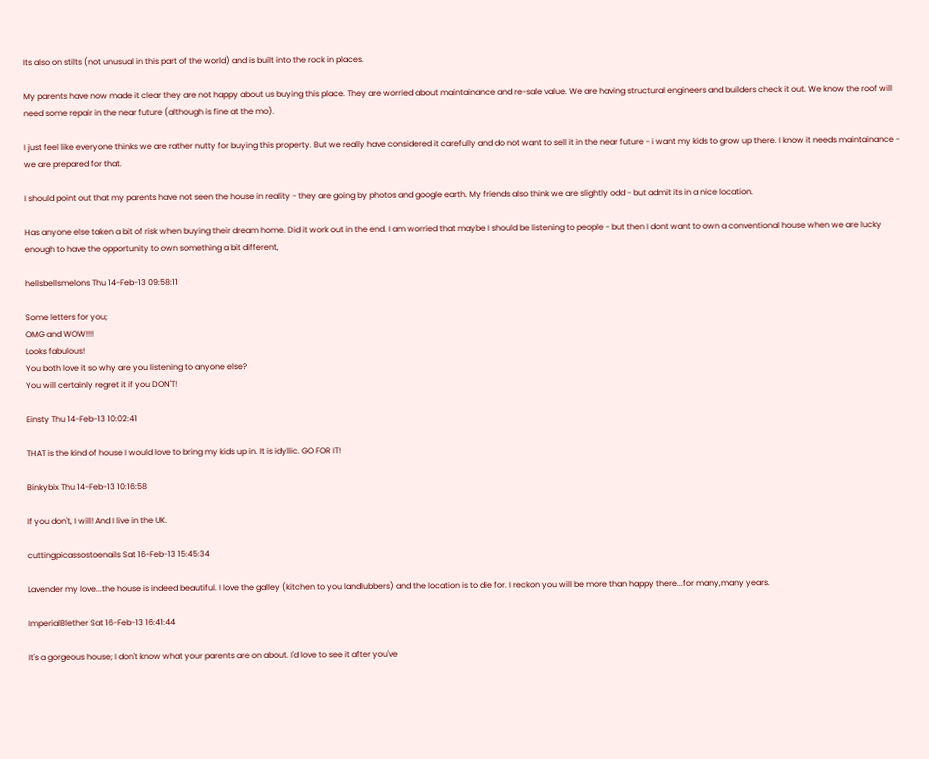Its also on stilts (not unusual in this part of the world) and is built into the rock in places.

My parents have now made it clear they are not happy about us buying this place. They are worried about maintainance and re-sale value. We are having structural engineers and builders check it out. We know the roof will need some repair in the near future (although is fine at the mo).

I just feel like everyone thinks we are rather nutty for buying this property. But we really have considered it carefully and do not want to sell it in the near future - i want my kids to grow up there. I know it needs maintainance - we are prepared for that.

I should point out that my parents have not seen the house in reality - they are going by photos and google earth. My friends also think we are slightly odd - but admit its in a nice location.

Has anyone else taken a bit of risk when buying their dream home. Did it work out in the end. I am worried that maybe I should be listening to people - but then I dont want to own a conventional house when we are lucky enough to have the opportunity to own something a bit different,

hellsbellsmelons Thu 14-Feb-13 09:58:11

Some letters for you;
OMG and WOW!!!!
Looks fabulous!
You both love it so why are you listening to anyone else?
You will certainly regret it if you DON'T!

Einsty Thu 14-Feb-13 10:02:41

THAT is the kind of house I would love to bring my kids up in. It is idyllic. GO FOR IT!

Binkybix Thu 14-Feb-13 10:16:58

If you don't, I will! And I live in the UK.

cuttingpicassostoenails Sat 16-Feb-13 15:45:34

Lavender my love...the house is indeed beautiful. I love the galley (kitchen to you landlubbers) and the location is to die for. I reckon you will be more than happy there...for many,many years.

ImperialBlether Sat 16-Feb-13 16:41:44

It's a gorgeous house; I don't know what your parents are on about. I'd love to see it after you've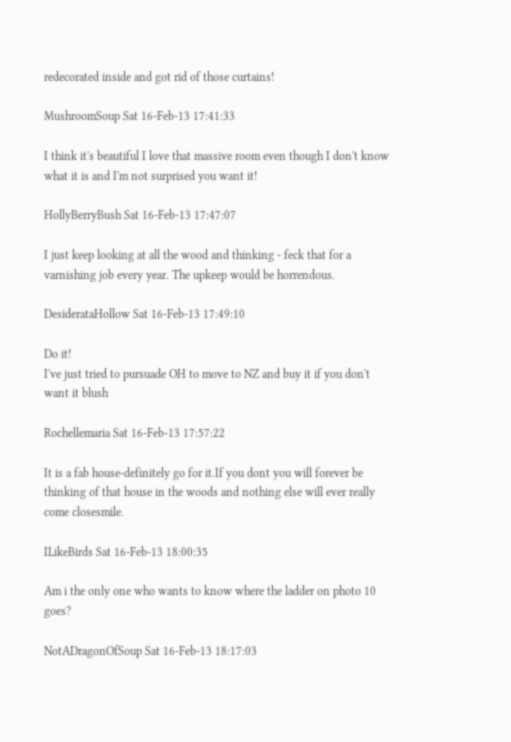redecorated inside and got rid of those curtains!

MushroomSoup Sat 16-Feb-13 17:41:33

I think it's beautiful I love that massive room even though I don't know what it is and I'm not surprised you want it!

HollyBerryBush Sat 16-Feb-13 17:47:07

I just keep looking at all the wood and thinking - feck that for a varnishing job every year. The upkeep would be horrendous.

DesiderataHollow Sat 16-Feb-13 17:49:10

Do it!
I've just tried to pursuade OH to move to NZ and buy it if you don't want it blush

Rochellemaria Sat 16-Feb-13 17:57:22

It is a fab house-definitely go for it.If you dont you will forever be thinking of that house in the woods and nothing else will ever really come closesmile.

ILikeBirds Sat 16-Feb-13 18:00:35

Am i the only one who wants to know where the ladder on photo 10 goes?

NotADragonOfSoup Sat 16-Feb-13 18:17:03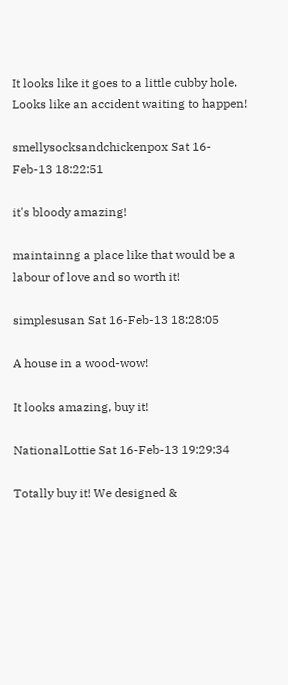It looks like it goes to a little cubby hole. Looks like an accident waiting to happen!

smellysocksandchickenpox Sat 16-Feb-13 18:22:51

it's bloody amazing!

maintainng a place like that would be a labour of love and so worth it!

simplesusan Sat 16-Feb-13 18:28:05

A house in a wood-wow!

It looks amazing, buy it!

NationalLottie Sat 16-Feb-13 19:29:34

Totally buy it! We designed &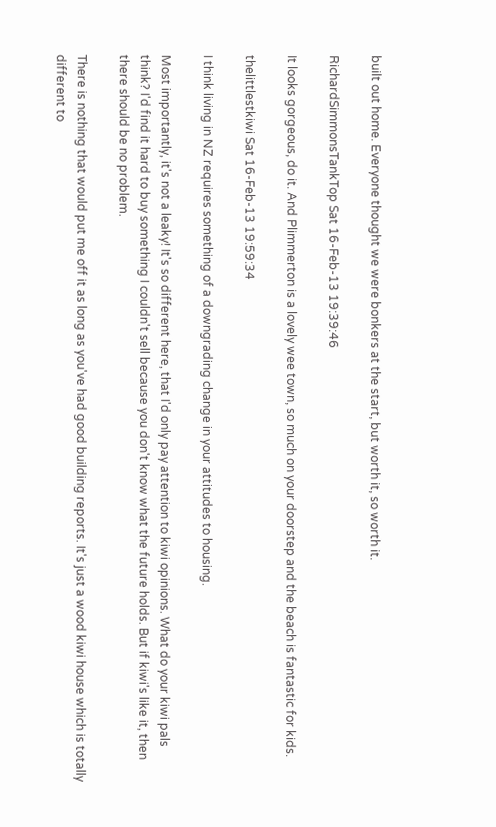built out home. Everyone thought we were bonkers at the start, but worth it, so worth it.

RichardSimmonsTankTop Sat 16-Feb-13 19:39:46

It looks gorgeous, do it. And Plimmerton is a lovely wee town, so much on your doorstep and the beach is fantastic for kids.

thelittlestkiwi Sat 16-Feb-13 19:59:34

I think living in NZ requires something of a downgrading change in your attitudes to housing.

Most importantly, it's not a leaky! It's so different here, that I'd only pay attention to kiwi opinions. What do your kiwi pals think? I'd find it hard to buy something I couldn't sell because you don't know what the future holds. But if kiwi's like it, then there should be no problem.

There is nothing that would put me off it as long as you've had good building reports. It's just a wood kiwi house which is totally different to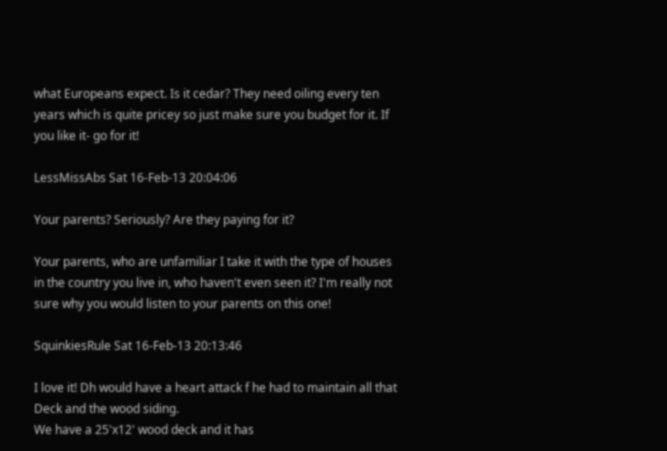what Europeans expect. Is it cedar? They need oiling every ten years which is quite pricey so just make sure you budget for it. If you like it- go for it!

LessMissAbs Sat 16-Feb-13 20:04:06

Your parents? Seriously? Are they paying for it?

Your parents, who are unfamiliar I take it with the type of houses in the country you live in, who haven't even seen it? I'm really not sure why you would listen to your parents on this one!

SquinkiesRule Sat 16-Feb-13 20:13:46

I love it! Dh would have a heart attack f he had to maintain all that Deck and the wood siding.
We have a 25'x12' wood deck and it has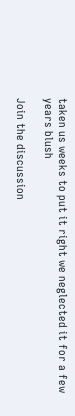taken us weeks to put it right we neglected it for a few years blush

Join the discussion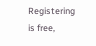Registering is free,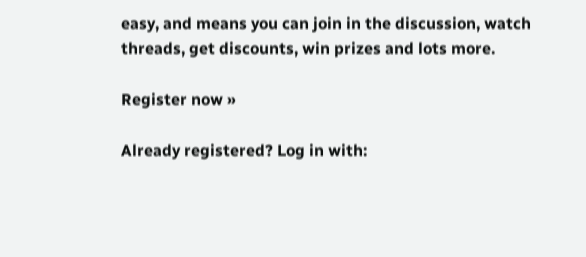easy, and means you can join in the discussion, watch threads, get discounts, win prizes and lots more.

Register now »

Already registered? Log in with: